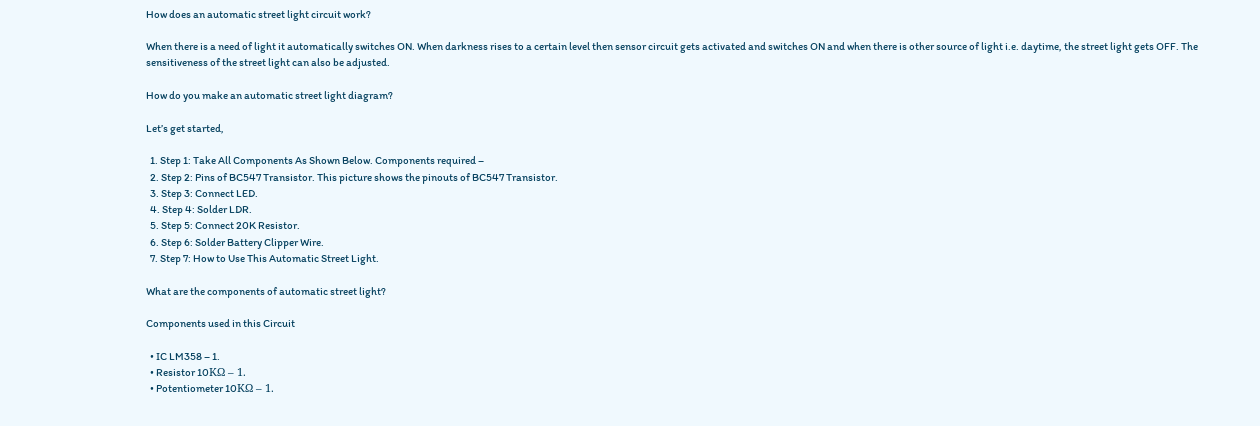How does an automatic street light circuit work?

When there is a need of light it automatically switches ON. When darkness rises to a certain level then sensor circuit gets activated and switches ON and when there is other source of light i.e. daytime, the street light gets OFF. The sensitiveness of the street light can also be adjusted.

How do you make an automatic street light diagram?

Let’s get started,

  1. Step 1: Take All Components As Shown Below. Components required –
  2. Step 2: Pins of BC547 Transistor. This picture shows the pinouts of BC547 Transistor.
  3. Step 3: Connect LED.
  4. Step 4: Solder LDR.
  5. Step 5: Connect 20K Resistor.
  6. Step 6: Solder Battery Clipper Wire.
  7. Step 7: How to Use This Automatic Street Light.

What are the components of automatic street light?

Components used in this Circuit

  • IC LM358 – 1.
  • Resistor 10KΩ – 1.
  • Potentiometer 10KΩ – 1.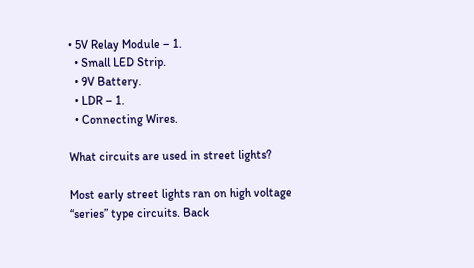• 5V Relay Module – 1.
  • Small LED Strip.
  • 9V Battery.
  • LDR – 1.
  • Connecting Wires.

What circuits are used in street lights?

Most early street lights ran on high voltage “series” type circuits. Back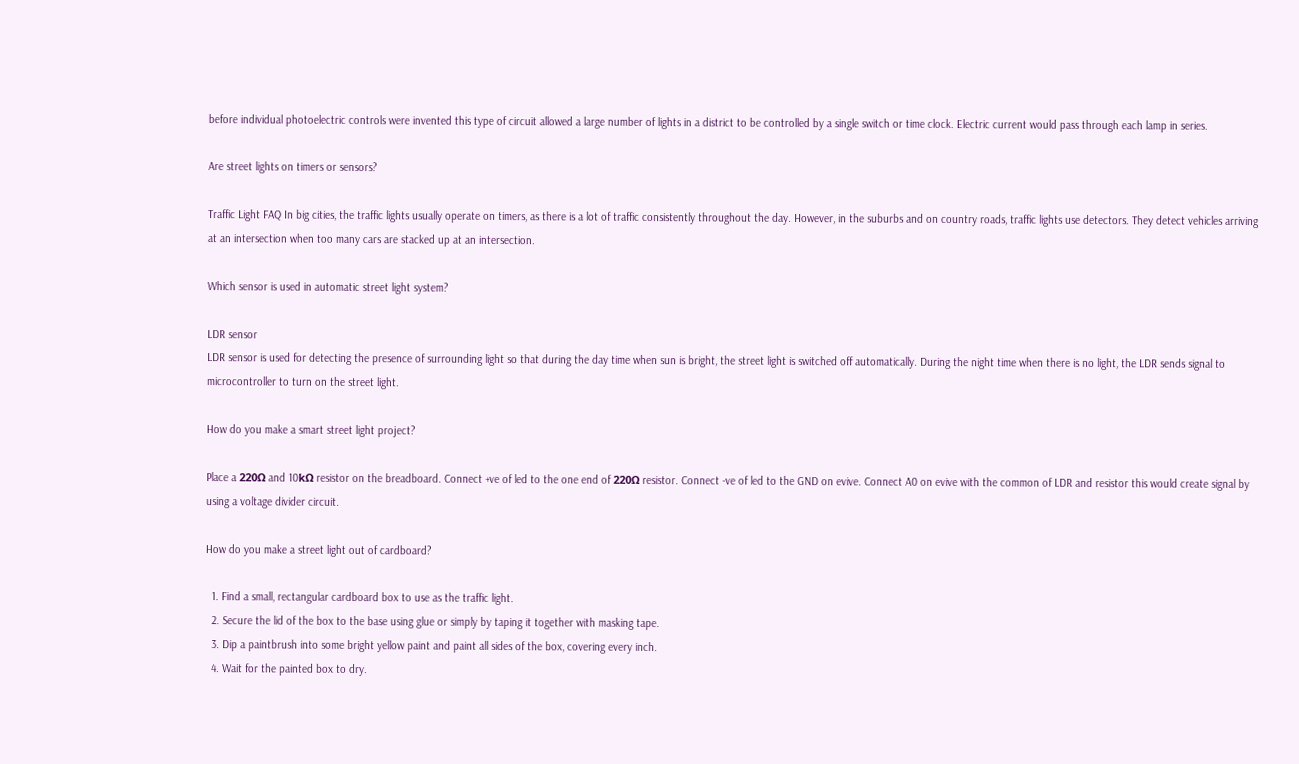before individual photoelectric controls were invented this type of circuit allowed a large number of lights in a district to be controlled by a single switch or time clock. Electric current would pass through each lamp in series.

Are street lights on timers or sensors?

Traffic Light FAQ In big cities, the traffic lights usually operate on timers, as there is a lot of traffic consistently throughout the day. However, in the suburbs and on country roads, traffic lights use detectors. They detect vehicles arriving at an intersection when too many cars are stacked up at an intersection.

Which sensor is used in automatic street light system?

LDR sensor
LDR sensor is used for detecting the presence of surrounding light so that during the day time when sun is bright, the street light is switched off automatically. During the night time when there is no light, the LDR sends signal to microcontroller to turn on the street light.

How do you make a smart street light project?

Place a 220Ω and 10kΩ resistor on the breadboard. Connect +ve of led to the one end of 220Ω resistor. Connect -ve of led to the GND on evive. Connect A0 on evive with the common of LDR and resistor this would create signal by using a voltage divider circuit.

How do you make a street light out of cardboard?

  1. Find a small, rectangular cardboard box to use as the traffic light.
  2. Secure the lid of the box to the base using glue or simply by taping it together with masking tape.
  3. Dip a paintbrush into some bright yellow paint and paint all sides of the box, covering every inch.
  4. Wait for the painted box to dry.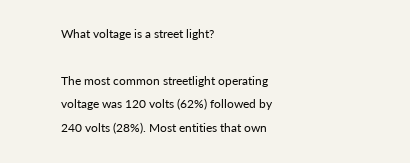What voltage is a street light?

The most common streetlight operating voltage was 120 volts (62%) followed by 240 volts (28%). Most entities that own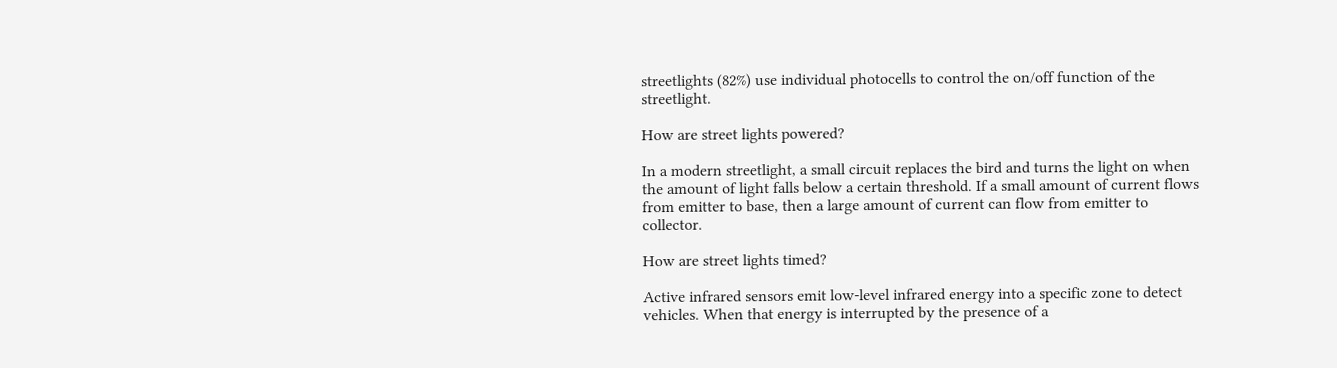streetlights (82%) use individual photocells to control the on/off function of the streetlight.

How are street lights powered?

In a modern streetlight, a small circuit replaces the bird and turns the light on when the amount of light falls below a certain threshold. If a small amount of current flows from emitter to base, then a large amount of current can flow from emitter to collector.

How are street lights timed?

Active infrared sensors emit low-level infrared energy into a specific zone to detect vehicles. When that energy is interrupted by the presence of a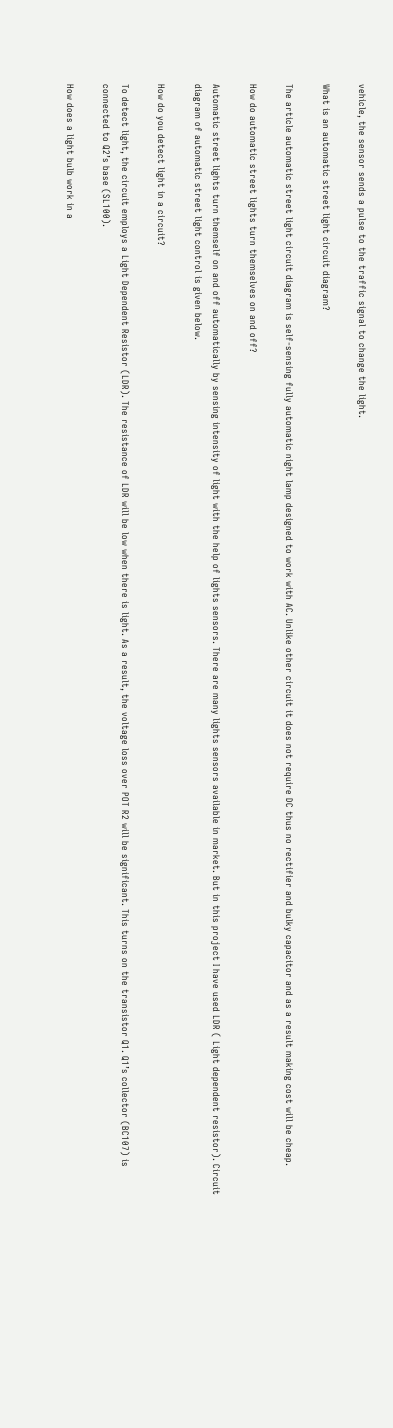vehicle, the sensor sends a pulse to the traffic signal to change the light.

What is an automatic street light circuit diagram?

The article automatic street light circuit diagram is self-sensing fully automatic night lamp designed to work with AC. Unlike other circuit it does not require DC thus no rectifier and bulky capacitor and as a result making cost will be cheap.

How do automatic street lights turn themselves on and off?

Automatic street lights turn themself on and off automatically by sensing intensity of light with the help of lights sensors. There are many lights sensors available in market. But in this project I have used LDR ( Light dependent resistor). Circuit diagram of automatic street light control is given below.

How do you detect light in a circuit?

To detect light, the circuit employs a Light Dependent Resistor (LDR). The resistance of LDR will be low when there is light. As a result, the voltage loss over POT R2 will be significant. This turns on the transistor Q1. Q1’s collector (BC107) is connected to Q2’s base (SL100).

How does a light bulb work in a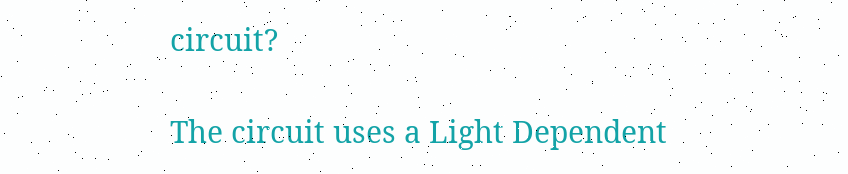circuit?

The circuit uses a Light Dependent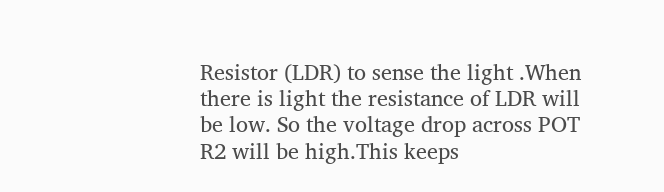Resistor (LDR) to sense the light .When there is light the resistance of LDR will be low. So the voltage drop across POT R2 will be high.This keeps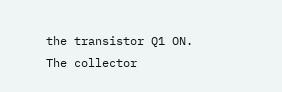the transistor Q1 ON. The collector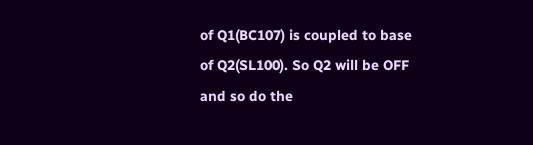of Q1(BC107) is coupled to base of Q2(SL100). So Q2 will be OFF and so do the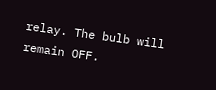relay. The bulb will remain OFF.